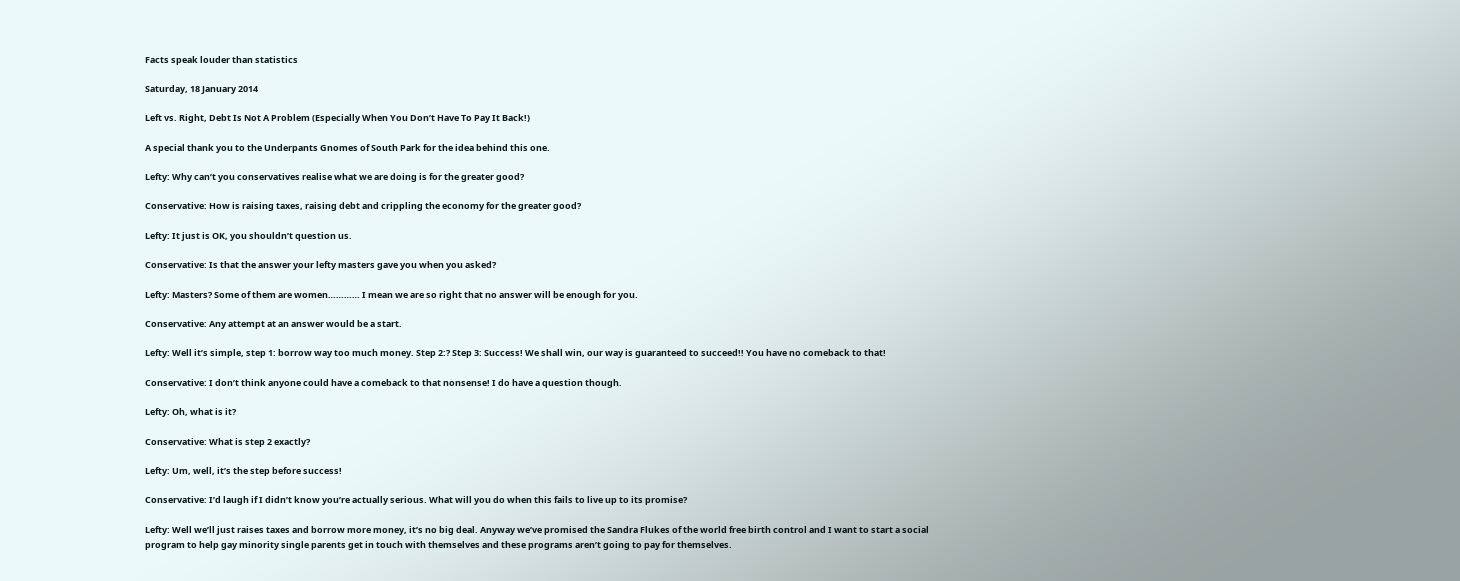Facts speak louder than statistics

Saturday, 18 January 2014

Left vs. Right, Debt Is Not A Problem (Especially When You Don’t Have To Pay It Back!)

A special thank you to the Underpants Gnomes of South Park for the idea behind this one.

Lefty: Why can’t you conservatives realise what we are doing is for the greater good?

Conservative: How is raising taxes, raising debt and crippling the economy for the greater good?

Lefty: It just is OK, you shouldn’t question us.

Conservative: Is that the answer your lefty masters gave you when you asked?

Lefty: Masters? Some of them are women………… I mean we are so right that no answer will be enough for you.

Conservative: Any attempt at an answer would be a start.

Lefty: Well it’s simple, step 1: borrow way too much money. Step 2:? Step 3: Success! We shall win, our way is guaranteed to succeed!! You have no comeback to that!

Conservative: I don’t think anyone could have a comeback to that nonsense! I do have a question though.

Lefty: Oh, what is it?

Conservative: What is step 2 exactly?

Lefty: Um, well, it’s the step before success!

Conservative: I’d laugh if I didn’t know you’re actually serious. What will you do when this fails to live up to its promise?

Lefty: Well we’ll just raises taxes and borrow more money, it’s no big deal. Anyway we’ve promised the Sandra Flukes of the world free birth control and I want to start a social program to help gay minority single parents get in touch with themselves and these programs aren’t going to pay for themselves.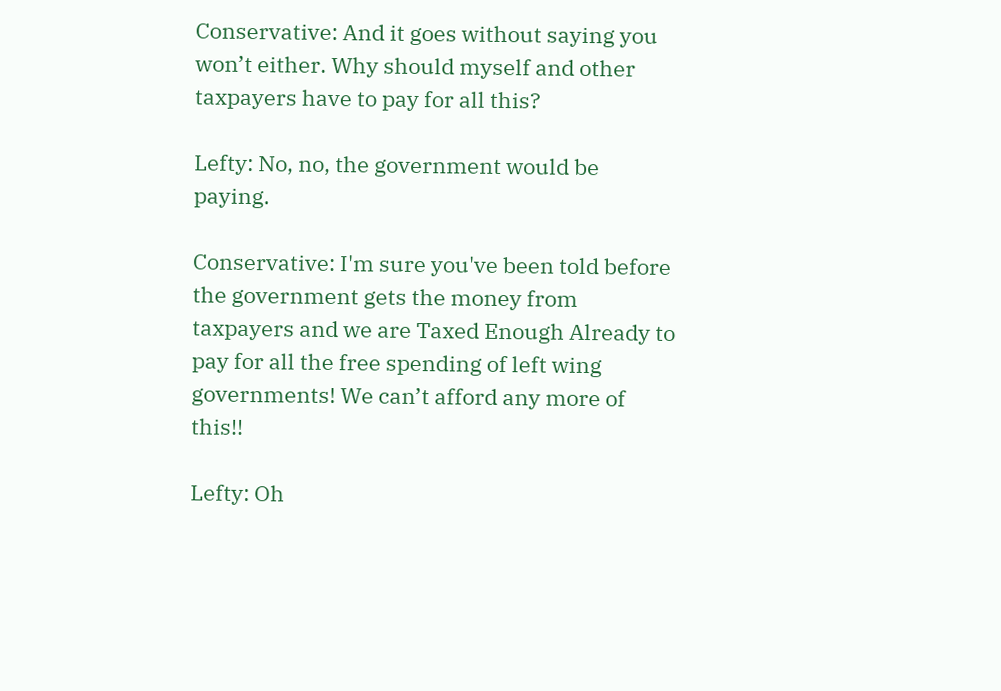Conservative: And it goes without saying you won’t either. Why should myself and other taxpayers have to pay for all this?

Lefty: No, no, the government would be paying.

Conservative: I'm sure you've been told before the government gets the money from taxpayers and we are Taxed Enough Already to pay for all the free spending of left wing governments! We can’t afford any more of this!!

Lefty: Oh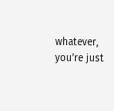whatever, you’re just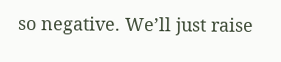so negative. We’ll just raise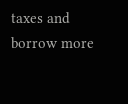taxes and borrow more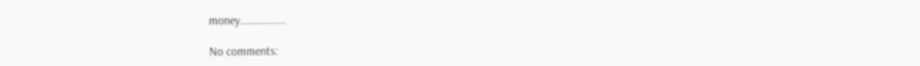money……………..

No comments: